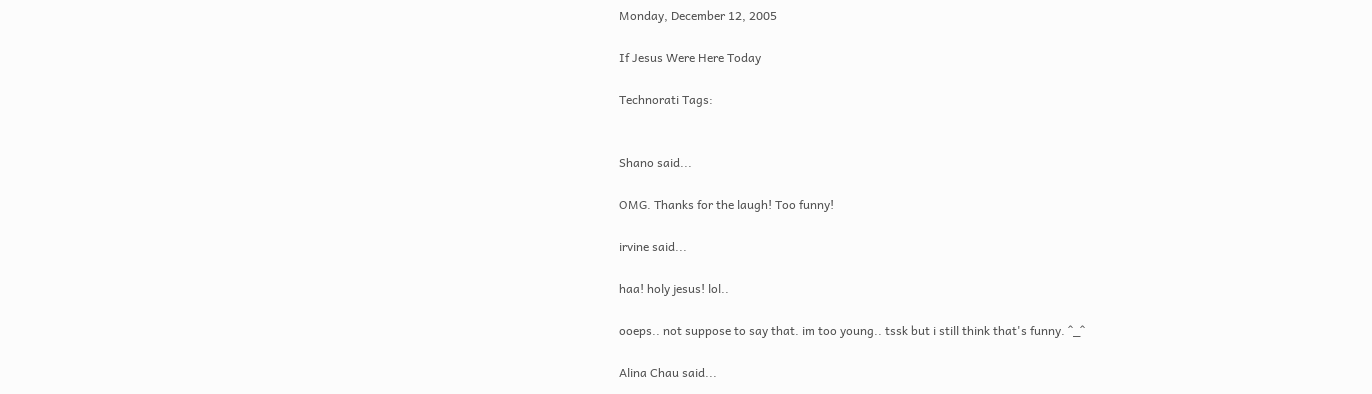Monday, December 12, 2005

If Jesus Were Here Today

Technorati Tags:


Shano said...

OMG. Thanks for the laugh! Too funny!

irvine said...

haa! holy jesus! lol..

ooeps.. not suppose to say that. im too young.. tssk but i still think that's funny. ^_^

Alina Chau said...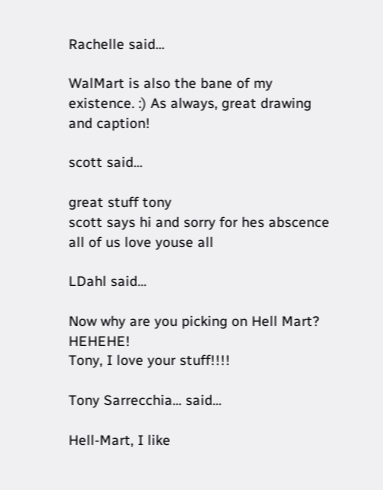Rachelle said...

WalMart is also the bane of my existence. :) As always, great drawing and caption!

scott said...

great stuff tony
scott says hi and sorry for hes abscence
all of us love youse all

LDahl said...

Now why are you picking on Hell Mart? HEHEHE!
Tony, I love your stuff!!!!

Tony Sarrecchia... said...

Hell-Mart, I like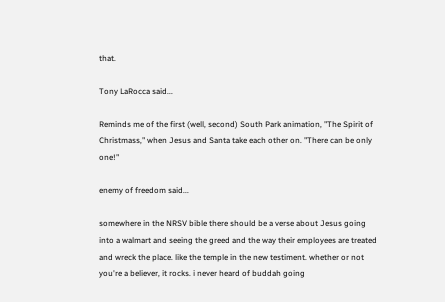that.

Tony LaRocca said...

Reminds me of the first (well, second) South Park animation, "The Spirit of Christmass," when Jesus and Santa take each other on. "There can be only one!"

enemy of freedom said...

somewhere in the NRSV bible there should be a verse about Jesus going into a walmart and seeing the greed and the way their employees are treated and wreck the place. like the temple in the new testiment. whether or not you're a believer, it rocks. i never heard of buddah going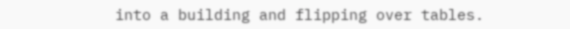into a building and flipping over tables.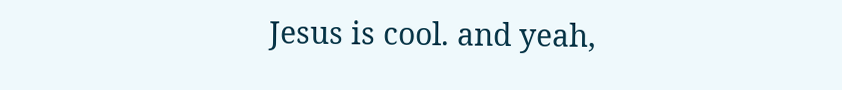Jesus is cool. and yeah,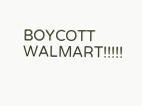BOYCOTT WALMART!!!!!